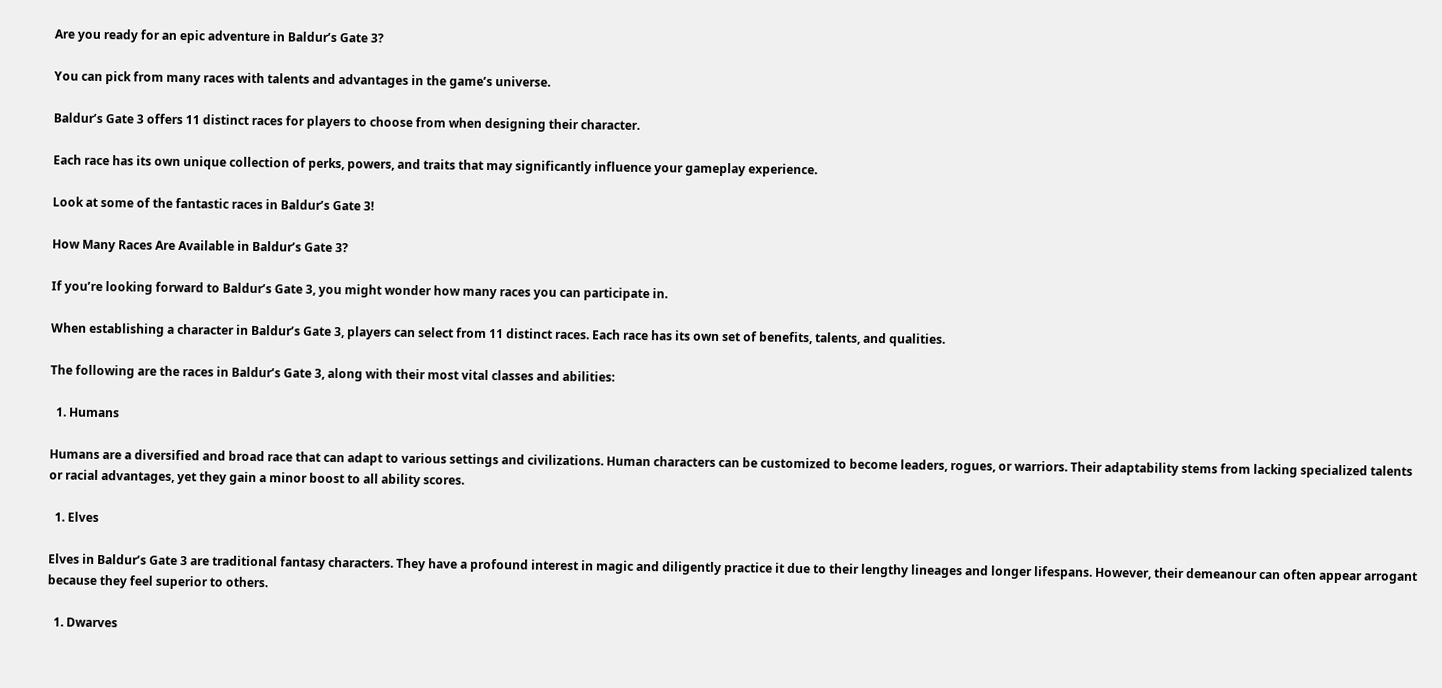Are you ready for an epic adventure in Baldur’s Gate 3?

You can pick from many races with talents and advantages in the game’s universe.

Baldur’s Gate 3 offers 11 distinct races for players to choose from when designing their character.

Each race has its own unique collection of perks, powers, and traits that may significantly influence your gameplay experience.

Look at some of the fantastic races in Baldur’s Gate 3!

How Many Races Are Available in Baldur’s Gate 3?

If you’re looking forward to Baldur’s Gate 3, you might wonder how many races you can participate in.

When establishing a character in Baldur’s Gate 3, players can select from 11 distinct races. Each race has its own set of benefits, talents, and qualities.

The following are the races in Baldur’s Gate 3, along with their most vital classes and abilities:

  1. Humans

Humans are a diversified and broad race that can adapt to various settings and civilizations. Human characters can be customized to become leaders, rogues, or warriors. Their adaptability stems from lacking specialized talents or racial advantages, yet they gain a minor boost to all ability scores.

  1. Elves

Elves in Baldur’s Gate 3 are traditional fantasy characters. They have a profound interest in magic and diligently practice it due to their lengthy lineages and longer lifespans. However, their demeanour can often appear arrogant because they feel superior to others.

  1. Dwarves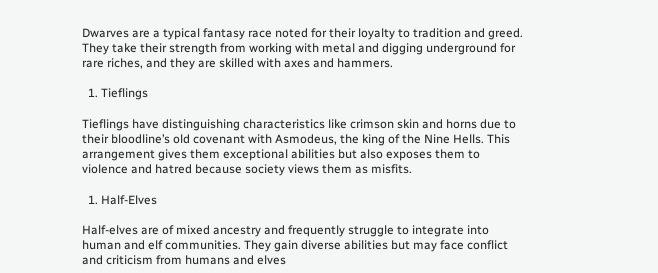Dwarves are a typical fantasy race noted for their loyalty to tradition and greed. They take their strength from working with metal and digging underground for rare riches, and they are skilled with axes and hammers.

  1. Tieflings

Tieflings have distinguishing characteristics like crimson skin and horns due to their bloodline’s old covenant with Asmodeus, the king of the Nine Hells. This arrangement gives them exceptional abilities but also exposes them to violence and hatred because society views them as misfits.

  1. Half-Elves

Half-elves are of mixed ancestry and frequently struggle to integrate into human and elf communities. They gain diverse abilities but may face conflict and criticism from humans and elves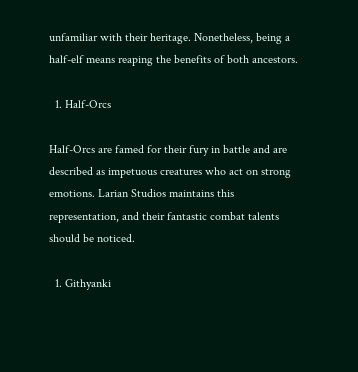unfamiliar with their heritage. Nonetheless, being a half-elf means reaping the benefits of both ancestors.

  1. Half-Orcs

Half-Orcs are famed for their fury in battle and are described as impetuous creatures who act on strong emotions. Larian Studios maintains this representation, and their fantastic combat talents should be noticed.

  1. Githyanki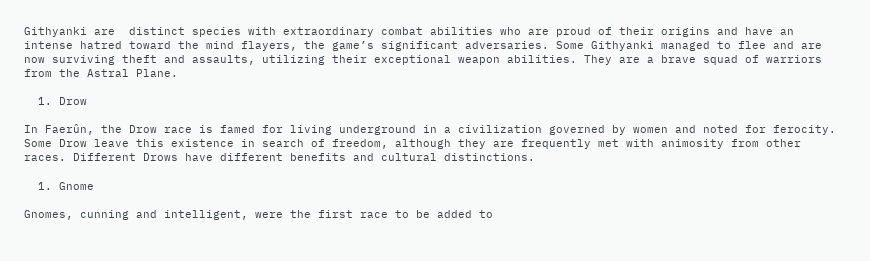Githyanki are  distinct species with extraordinary combat abilities who are proud of their origins and have an intense hatred toward the mind flayers, the game’s significant adversaries. Some Githyanki managed to flee and are now surviving theft and assaults, utilizing their exceptional weapon abilities. They are a brave squad of warriors from the Astral Plane.

  1. Drow

In Faerûn, the Drow race is famed for living underground in a civilization governed by women and noted for ferocity. Some Drow leave this existence in search of freedom, although they are frequently met with animosity from other races. Different Drows have different benefits and cultural distinctions.

  1. Gnome

Gnomes, cunning and intelligent, were the first race to be added to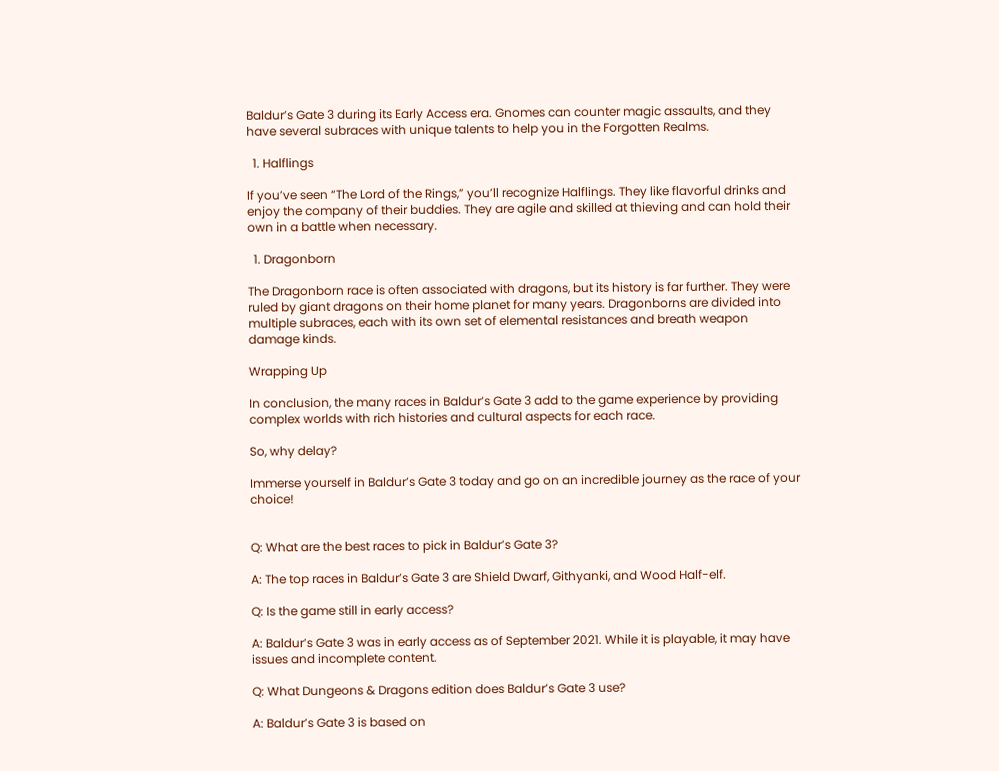Baldur’s Gate 3 during its Early Access era. Gnomes can counter magic assaults, and they have several subraces with unique talents to help you in the Forgotten Realms.

  1. Halflings

If you’ve seen “The Lord of the Rings,” you’ll recognize Halflings. They like flavorful drinks and enjoy the company of their buddies. They are agile and skilled at thieving and can hold their own in a battle when necessary.

  1. Dragonborn

The Dragonborn race is often associated with dragons, but its history is far further. They were ruled by giant dragons on their home planet for many years. Dragonborns are divided into multiple subraces, each with its own set of elemental resistances and breath weapon damage kinds.

Wrapping Up

In conclusion, the many races in Baldur’s Gate 3 add to the game experience by providing complex worlds with rich histories and cultural aspects for each race.

So, why delay?

Immerse yourself in Baldur’s Gate 3 today and go on an incredible journey as the race of your choice!


Q: What are the best races to pick in Baldur’s Gate 3?

A: The top races in Baldur’s Gate 3 are Shield Dwarf, Githyanki, and Wood Half-elf.

Q: Is the game still in early access?

A: Baldur’s Gate 3 was in early access as of September 2021. While it is playable, it may have issues and incomplete content.

Q: What Dungeons & Dragons edition does Baldur’s Gate 3 use?

A: Baldur’s Gate 3 is based on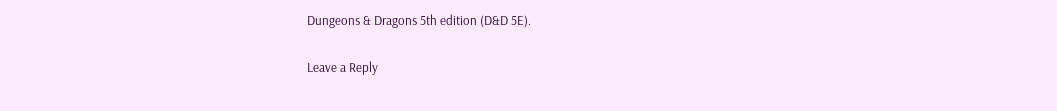Dungeons & Dragons 5th edition (D&D 5E).

Leave a Reply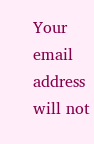Your email address will not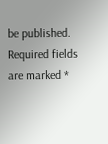be published. Required fields are marked *